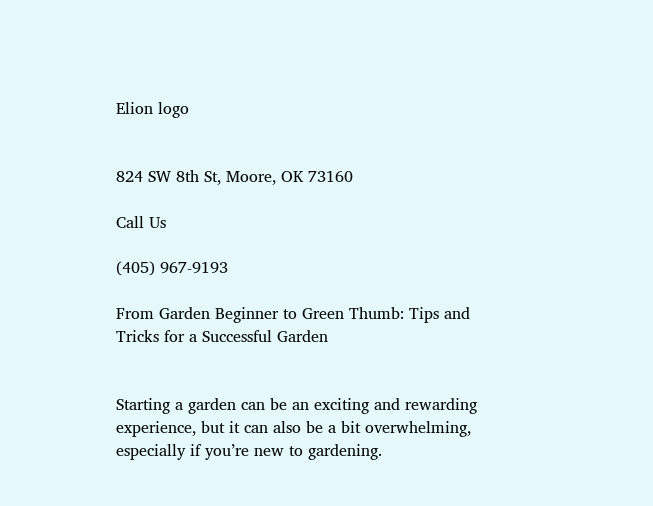Elion logo


824 SW 8th St, Moore, OK 73160

Call Us

(405) 967-9193

From Garden Beginner to Green Thumb: Tips and Tricks for a Successful Garden


Starting a garden can be an exciting and rewarding experience, but it can also be a bit overwhelming, especially if you’re new to gardening.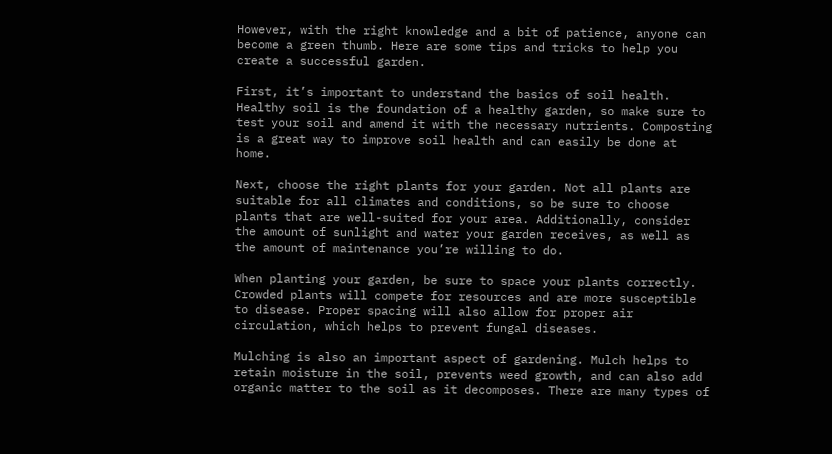However, with the right knowledge and a bit of patience, anyone can become a green thumb. Here are some tips and tricks to help you create a successful garden.

First, it’s important to understand the basics of soil health. Healthy soil is the foundation of a healthy garden, so make sure to test your soil and amend it with the necessary nutrients. Composting is a great way to improve soil health and can easily be done at home.

Next, choose the right plants for your garden. Not all plants are suitable for all climates and conditions, so be sure to choose plants that are well-suited for your area. Additionally, consider the amount of sunlight and water your garden receives, as well as the amount of maintenance you’re willing to do.

When planting your garden, be sure to space your plants correctly. Crowded plants will compete for resources and are more susceptible to disease. Proper spacing will also allow for proper air circulation, which helps to prevent fungal diseases.

Mulching is also an important aspect of gardening. Mulch helps to retain moisture in the soil, prevents weed growth, and can also add organic matter to the soil as it decomposes. There are many types of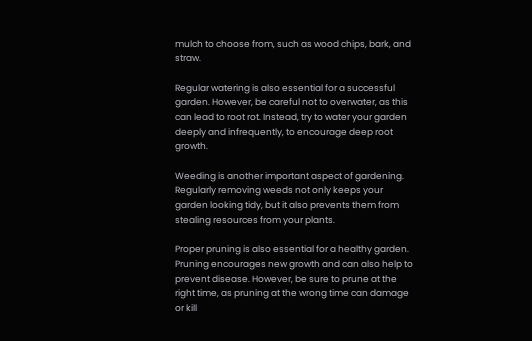mulch to choose from, such as wood chips, bark, and straw.

Regular watering is also essential for a successful garden. However, be careful not to overwater, as this can lead to root rot. Instead, try to water your garden deeply and infrequently, to encourage deep root growth.

Weeding is another important aspect of gardening. Regularly removing weeds not only keeps your garden looking tidy, but it also prevents them from stealing resources from your plants.

Proper pruning is also essential for a healthy garden. Pruning encourages new growth and can also help to prevent disease. However, be sure to prune at the right time, as pruning at the wrong time can damage or kill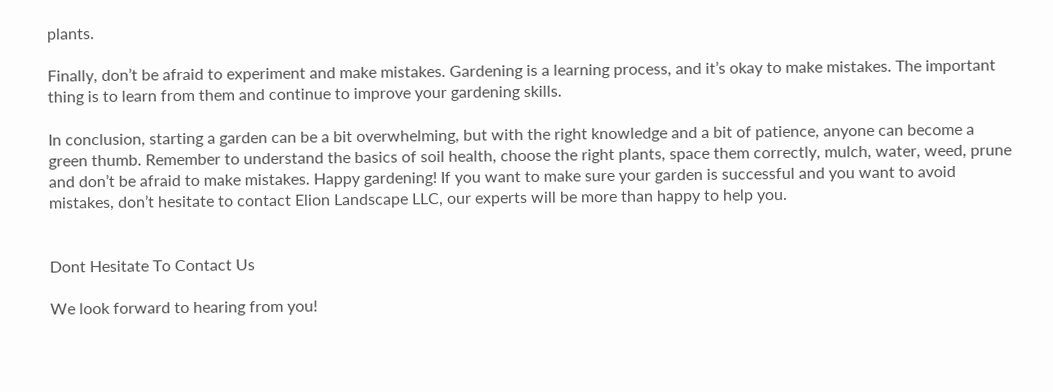plants.

Finally, don’t be afraid to experiment and make mistakes. Gardening is a learning process, and it’s okay to make mistakes. The important thing is to learn from them and continue to improve your gardening skills.

In conclusion, starting a garden can be a bit overwhelming, but with the right knowledge and a bit of patience, anyone can become a green thumb. Remember to understand the basics of soil health, choose the right plants, space them correctly, mulch, water, weed, prune and don’t be afraid to make mistakes. Happy gardening! If you want to make sure your garden is successful and you want to avoid mistakes, don’t hesitate to contact Elion Landscape LLC, our experts will be more than happy to help you.


Dont Hesitate To Contact Us

We look forward to hearing from you!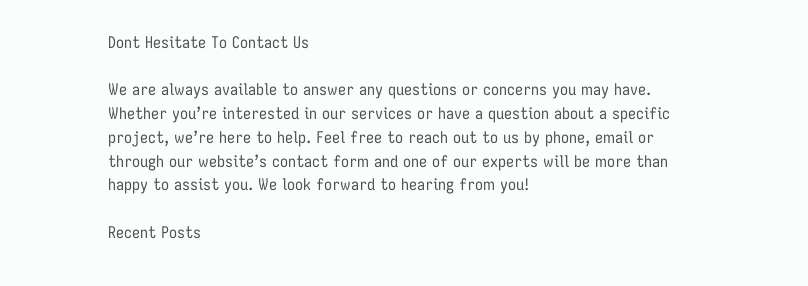Dont Hesitate To Contact Us

We are always available to answer any questions or concerns you may have. Whether you’re interested in our services or have a question about a specific project, we’re here to help. Feel free to reach out to us by phone, email or through our website’s contact form and one of our experts will be more than happy to assist you. We look forward to hearing from you!

Recent Posts